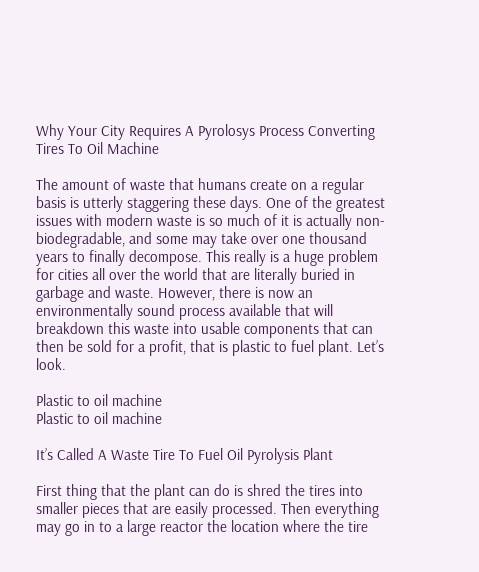Why Your City Requires A Pyrolosys Process Converting Tires To Oil Machine

The amount of waste that humans create on a regular basis is utterly staggering these days. One of the greatest issues with modern waste is so much of it is actually non-biodegradable, and some may take over one thousand years to finally decompose. This really is a huge problem for cities all over the world that are literally buried in garbage and waste. However, there is now an environmentally sound process available that will breakdown this waste into usable components that can then be sold for a profit, that is plastic to fuel plant. Let’s look.

Plastic to oil machine
Plastic to oil machine

It’s Called A Waste Tire To Fuel Oil Pyrolysis Plant

First thing that the plant can do is shred the tires into smaller pieces that are easily processed. Then everything may go in to a large reactor the location where the tire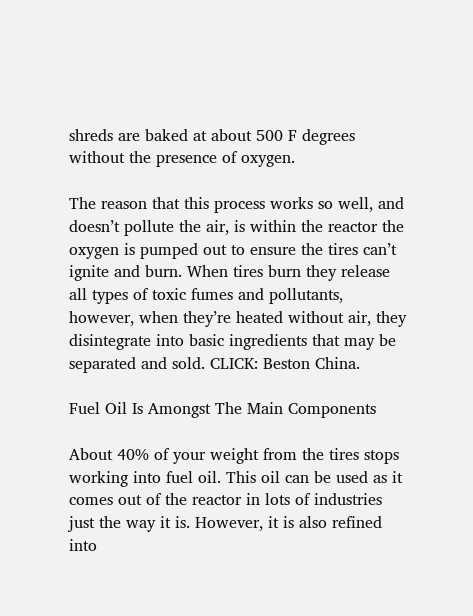shreds are baked at about 500 F degrees without the presence of oxygen.

The reason that this process works so well, and doesn’t pollute the air, is within the reactor the oxygen is pumped out to ensure the tires can’t ignite and burn. When tires burn they release all types of toxic fumes and pollutants, however, when they’re heated without air, they disintegrate into basic ingredients that may be separated and sold. CLICK: Beston China.

Fuel Oil Is Amongst The Main Components

About 40% of your weight from the tires stops working into fuel oil. This oil can be used as it comes out of the reactor in lots of industries just the way it is. However, it is also refined into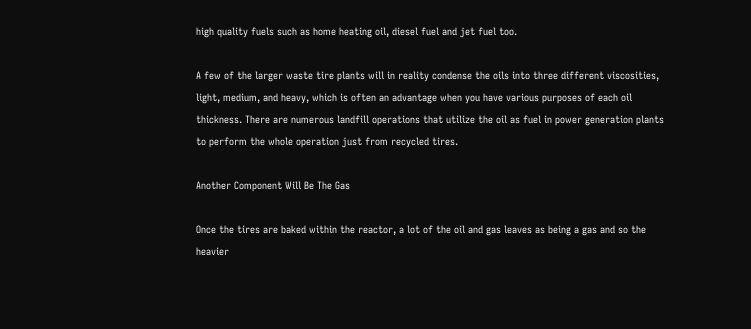high quality fuels such as home heating oil, diesel fuel and jet fuel too.

A few of the larger waste tire plants will in reality condense the oils into three different viscosities, light, medium, and heavy, which is often an advantage when you have various purposes of each oil thickness. There are numerous landfill operations that utilize the oil as fuel in power generation plants to perform the whole operation just from recycled tires.

Another Component Will Be The Gas

Once the tires are baked within the reactor, a lot of the oil and gas leaves as being a gas and so the heavier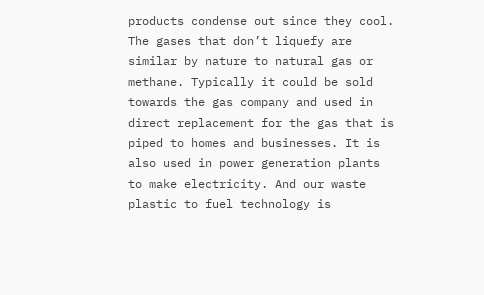products condense out since they cool. The gases that don’t liquefy are similar by nature to natural gas or methane. Typically it could be sold towards the gas company and used in direct replacement for the gas that is piped to homes and businesses. It is also used in power generation plants to make electricity. And our waste plastic to fuel technology is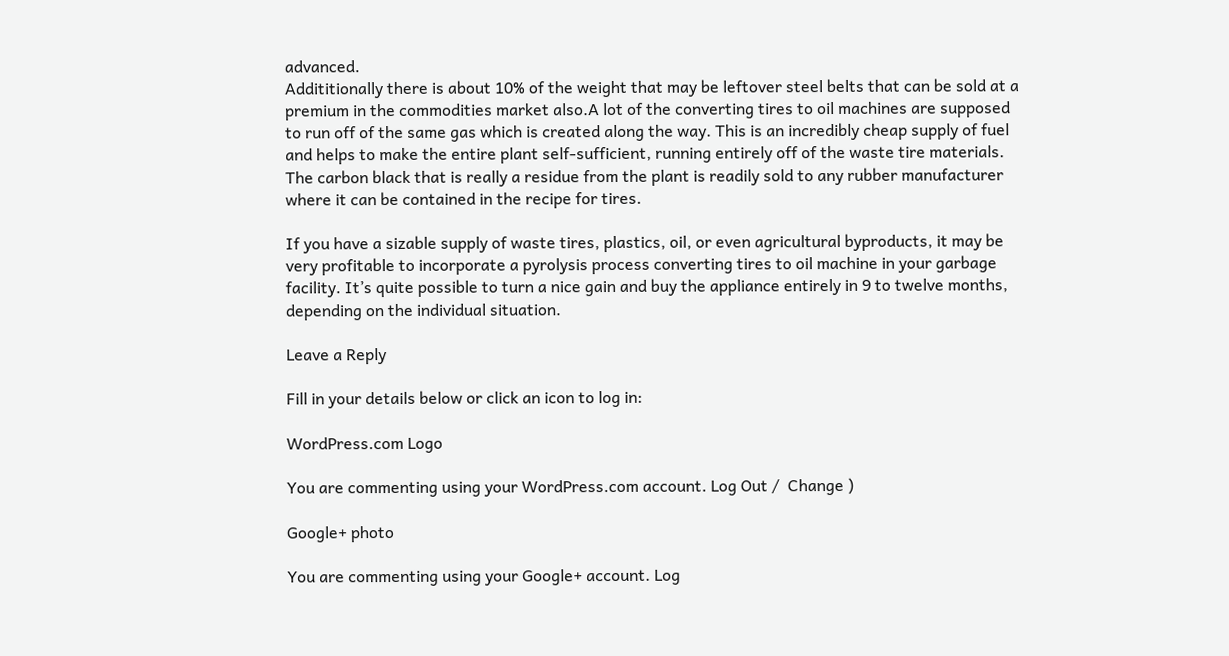advanced.
Addititionally there is about 10% of the weight that may be leftover steel belts that can be sold at a premium in the commodities market also.A lot of the converting tires to oil machines are supposed to run off of the same gas which is created along the way. This is an incredibly cheap supply of fuel and helps to make the entire plant self-sufficient, running entirely off of the waste tire materials. The carbon black that is really a residue from the plant is readily sold to any rubber manufacturer where it can be contained in the recipe for tires.

If you have a sizable supply of waste tires, plastics, oil, or even agricultural byproducts, it may be very profitable to incorporate a pyrolysis process converting tires to oil machine in your garbage facility. It’s quite possible to turn a nice gain and buy the appliance entirely in 9 to twelve months, depending on the individual situation.

Leave a Reply

Fill in your details below or click an icon to log in:

WordPress.com Logo

You are commenting using your WordPress.com account. Log Out /  Change )

Google+ photo

You are commenting using your Google+ account. Log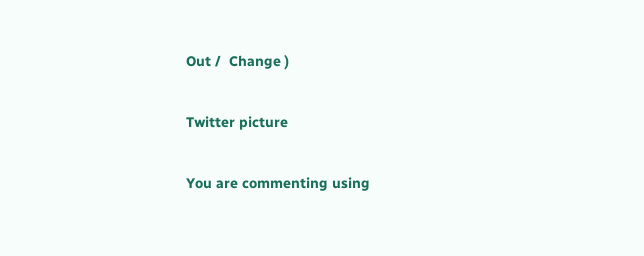Out /  Change )

Twitter picture

You are commenting using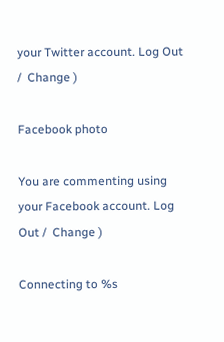your Twitter account. Log Out /  Change )

Facebook photo

You are commenting using your Facebook account. Log Out /  Change )

Connecting to %s